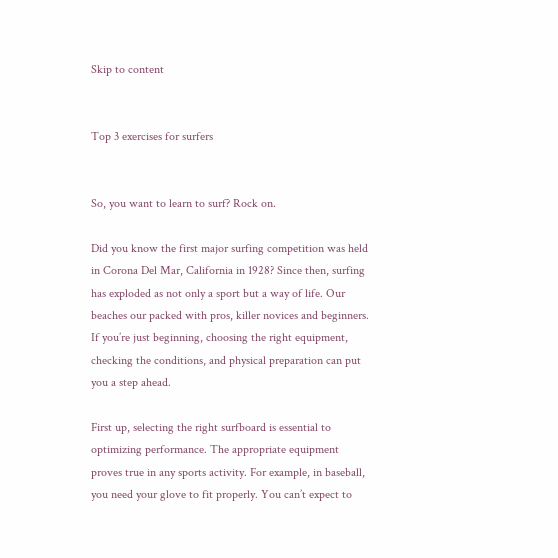Skip to content


Top 3 exercises for surfers


So, you want to learn to surf? Rock on.

Did you know the first major surfing competition was held in Corona Del Mar, California in 1928? Since then, surfing has exploded as not only a sport but a way of life. Our beaches our packed with pros, killer novices and beginners. If you’re just beginning, choosing the right equipment, checking the conditions, and physical preparation can put you a step ahead.

First up, selecting the right surfboard is essential to optimizing performance. The appropriate equipment proves true in any sports activity. For example, in baseball, you need your glove to fit properly. You can’t expect to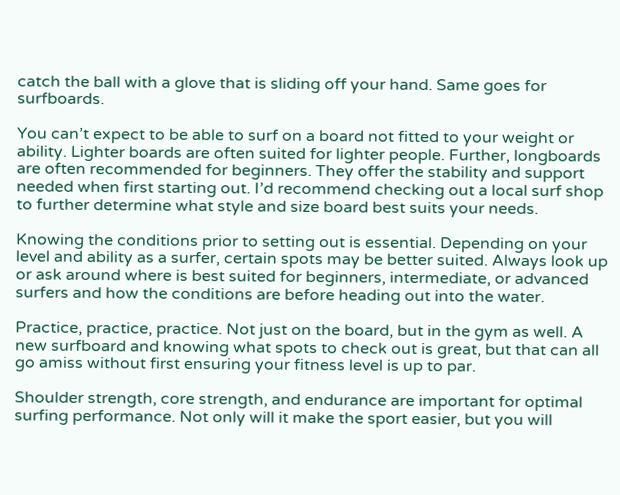catch the ball with a glove that is sliding off your hand. Same goes for surfboards.

You can’t expect to be able to surf on a board not fitted to your weight or ability. Lighter boards are often suited for lighter people. Further, longboards are often recommended for beginners. They offer the stability and support needed when first starting out. I’d recommend checking out a local surf shop to further determine what style and size board best suits your needs.

Knowing the conditions prior to setting out is essential. Depending on your level and ability as a surfer, certain spots may be better suited. Always look up or ask around where is best suited for beginners, intermediate, or advanced surfers and how the conditions are before heading out into the water.

Practice, practice, practice. Not just on the board, but in the gym as well. A new surfboard and knowing what spots to check out is great, but that can all go amiss without first ensuring your fitness level is up to par.

Shoulder strength, core strength, and endurance are important for optimal surfing performance. Not only will it make the sport easier, but you will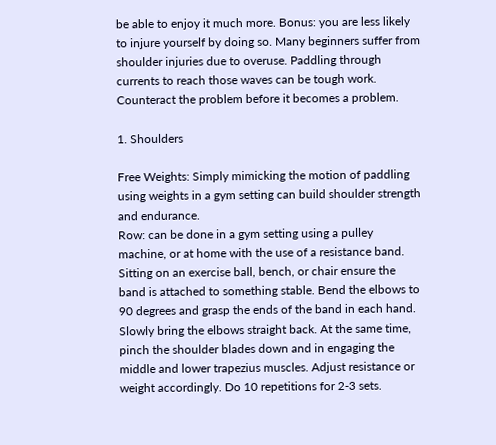be able to enjoy it much more. Bonus: you are less likely to injure yourself by doing so. Many beginners suffer from shoulder injuries due to overuse. Paddling through currents to reach those waves can be tough work. Counteract the problem before it becomes a problem.

1. Shoulders

Free Weights: Simply mimicking the motion of paddling using weights in a gym setting can build shoulder strength and endurance.
Row: can be done in a gym setting using a pulley machine, or at home with the use of a resistance band. Sitting on an exercise ball, bench, or chair ensure the band is attached to something stable. Bend the elbows to 90 degrees and grasp the ends of the band in each hand. Slowly bring the elbows straight back. At the same time, pinch the shoulder blades down and in engaging the middle and lower trapezius muscles. Adjust resistance or weight accordingly. Do 10 repetitions for 2-3 sets.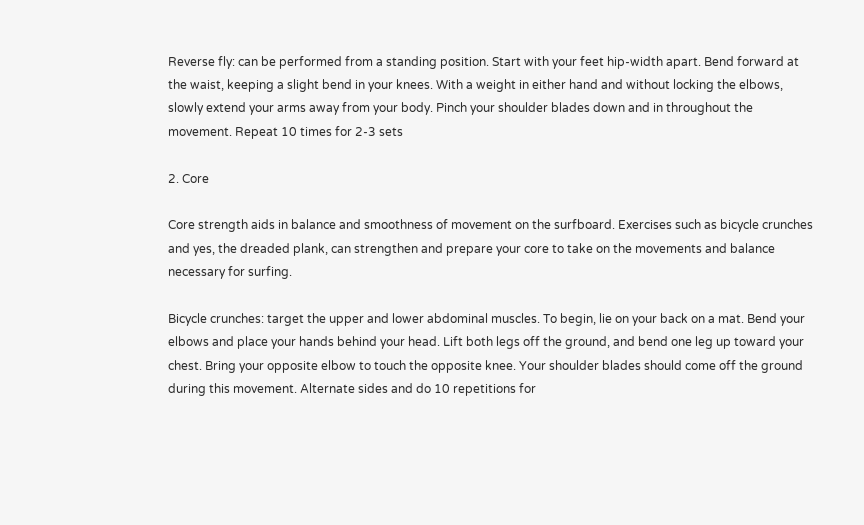Reverse fly: can be performed from a standing position. Start with your feet hip-width apart. Bend forward at the waist, keeping a slight bend in your knees. With a weight in either hand and without locking the elbows, slowly extend your arms away from your body. Pinch your shoulder blades down and in throughout the movement. Repeat 10 times for 2-3 sets

2. Core

Core strength aids in balance and smoothness of movement on the surfboard. Exercises such as bicycle crunches and yes, the dreaded plank, can strengthen and prepare your core to take on the movements and balance necessary for surfing.

Bicycle crunches: target the upper and lower abdominal muscles. To begin, lie on your back on a mat. Bend your elbows and place your hands behind your head. Lift both legs off the ground, and bend one leg up toward your chest. Bring your opposite elbow to touch the opposite knee. Your shoulder blades should come off the ground during this movement. Alternate sides and do 10 repetitions for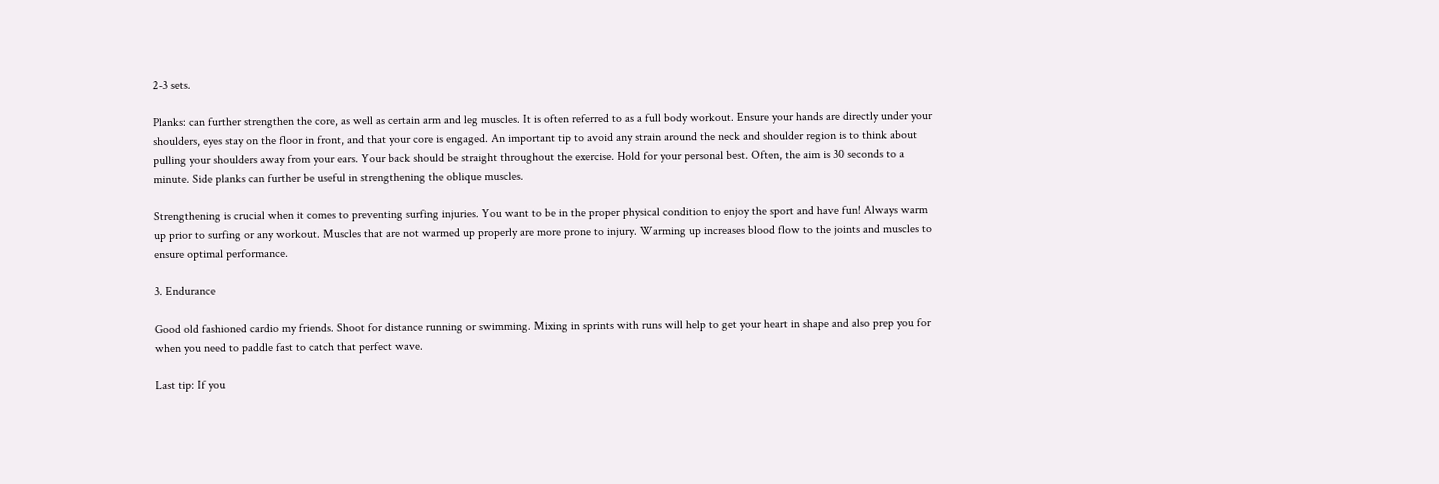2-3 sets.

Planks: can further strengthen the core, as well as certain arm and leg muscles. It is often referred to as a full body workout. Ensure your hands are directly under your shoulders, eyes stay on the floor in front, and that your core is engaged. An important tip to avoid any strain around the neck and shoulder region is to think about pulling your shoulders away from your ears. Your back should be straight throughout the exercise. Hold for your personal best. Often, the aim is 30 seconds to a minute. Side planks can further be useful in strengthening the oblique muscles.

Strengthening is crucial when it comes to preventing surfing injuries. You want to be in the proper physical condition to enjoy the sport and have fun! Always warm up prior to surfing or any workout. Muscles that are not warmed up properly are more prone to injury. Warming up increases blood flow to the joints and muscles to ensure optimal performance.

3. Endurance

Good old fashioned cardio my friends. Shoot for distance running or swimming. Mixing in sprints with runs will help to get your heart in shape and also prep you for when you need to paddle fast to catch that perfect wave.

Last tip: If you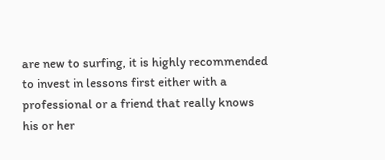are new to surfing, it is highly recommended to invest in lessons first either with a professional or a friend that really knows his or her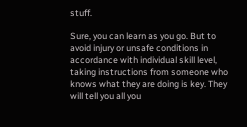stuff.

Sure, you can learn as you go. But to avoid injury or unsafe conditions in accordance with individual skill level, taking instructions from someone who knows what they are doing is key. They will tell you all you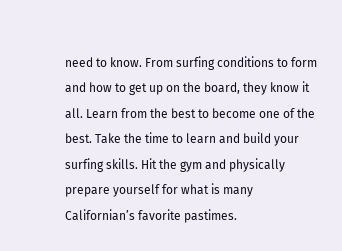need to know. From surfing conditions to form and how to get up on the board, they know it all. Learn from the best to become one of the best. Take the time to learn and build your surfing skills. Hit the gym and physically prepare yourself for what is many Californian’s favorite pastimes.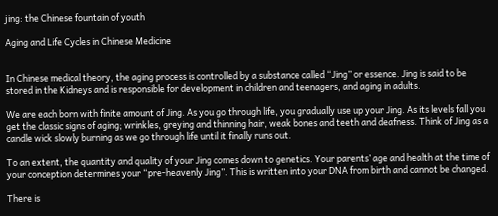jing: the Chinese fountain of youth

Aging and Life Cycles in Chinese Medicine


In Chinese medical theory, the aging process is controlled by a substance called “Jing” or essence. Jing is said to be stored in the Kidneys and is responsible for development in children and teenagers, and aging in adults.

We are each born with finite amount of Jing. As you go through life, you gradually use up your Jing. As its levels fall you get the classic signs of aging; wrinkles, greying and thinning hair, weak bones and teeth and deafness. Think of Jing as a candle wick slowly burning as we go through life until it finally runs out.

To an extent, the quantity and quality of your Jing comes down to genetics. Your parents’ age and health at the time of your conception determines your “pre-heavenly Jing”. This is written into your DNA from birth and cannot be changed.

There is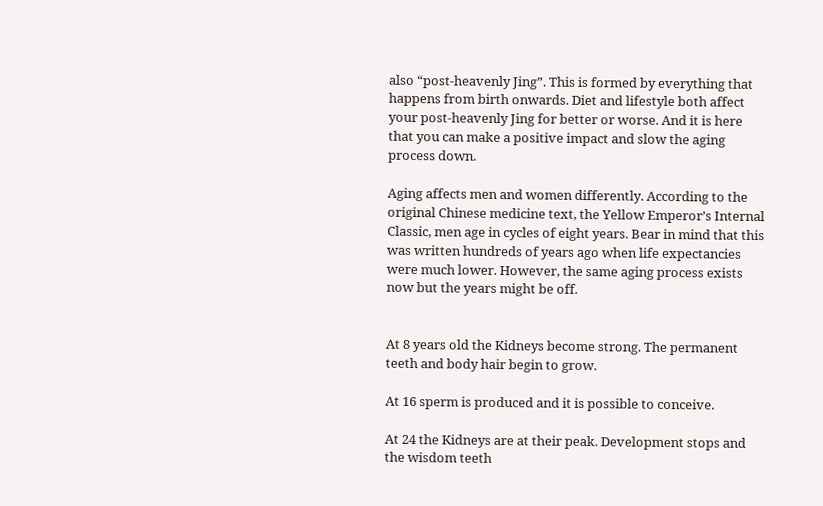also “post-heavenly Jing”. This is formed by everything that happens from birth onwards. Diet and lifestyle both affect your post-heavenly Jing for better or worse. And it is here that you can make a positive impact and slow the aging process down.

Aging affects men and women differently. According to the original Chinese medicine text, the Yellow Emperor’s Internal Classic, men age in cycles of eight years. Bear in mind that this was written hundreds of years ago when life expectancies were much lower. However, the same aging process exists now but the years might be off.


At 8 years old the Kidneys become strong. The permanent teeth and body hair begin to grow.

At 16 sperm is produced and it is possible to conceive.

At 24 the Kidneys are at their peak. Development stops and the wisdom teeth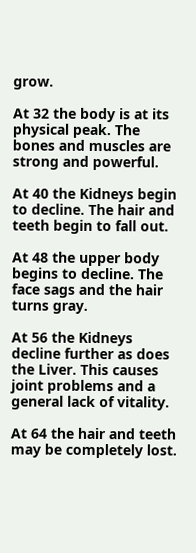grow.

At 32 the body is at its physical peak. The bones and muscles are strong and powerful.

At 40 the Kidneys begin to decline. The hair and teeth begin to fall out.

At 48 the upper body begins to decline. The face sags and the hair turns gray.

At 56 the Kidneys decline further as does the Liver. This causes joint problems and a general lack of vitality.

At 64 the hair and teeth may be completely lost.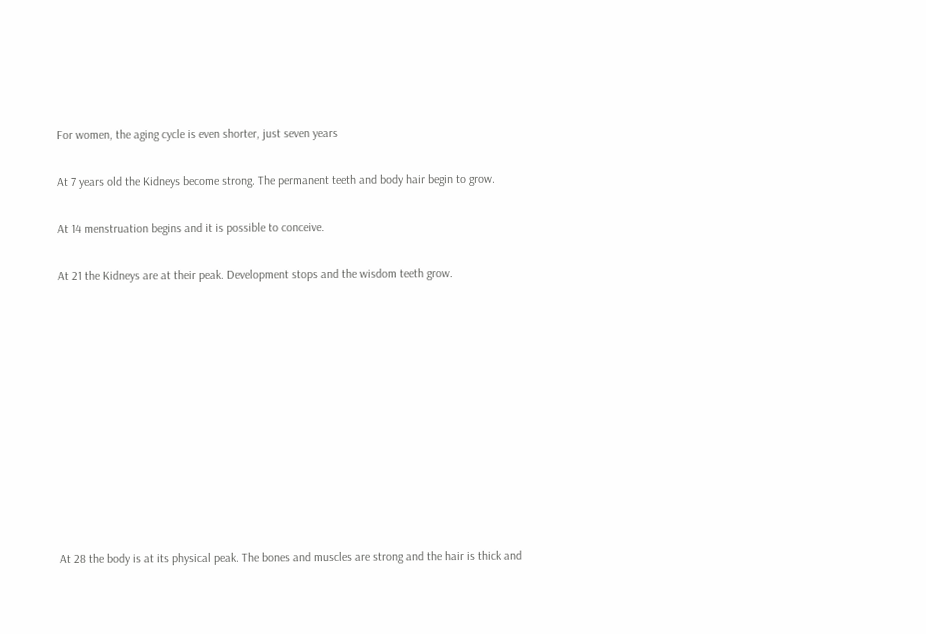For women, the aging cycle is even shorter, just seven years

At 7 years old the Kidneys become strong. The permanent teeth and body hair begin to grow.

At 14 menstruation begins and it is possible to conceive.

At 21 the Kidneys are at their peak. Development stops and the wisdom teeth grow.











At 28 the body is at its physical peak. The bones and muscles are strong and the hair is thick and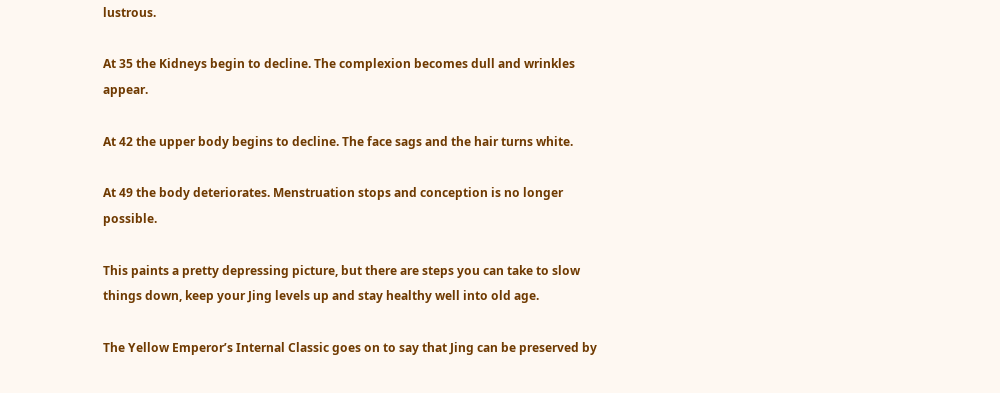lustrous.

At 35 the Kidneys begin to decline. The complexion becomes dull and wrinkles appear.

At 42 the upper body begins to decline. The face sags and the hair turns white.

At 49 the body deteriorates. Menstruation stops and conception is no longer possible.

This paints a pretty depressing picture, but there are steps you can take to slow things down, keep your Jing levels up and stay healthy well into old age.

The Yellow Emperor’s Internal Classic goes on to say that Jing can be preserved by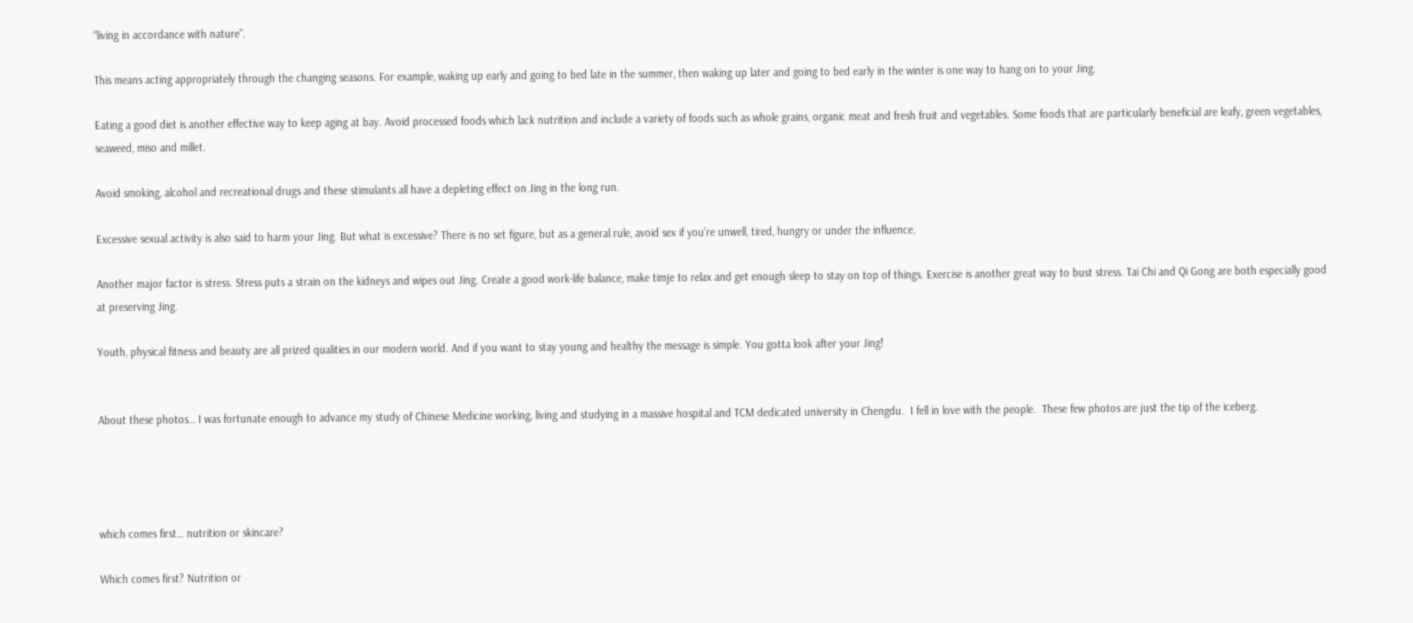“living in accordance with nature”.

This means acting appropriately through the changing seasons. For example, waking up early and going to bed late in the summer, then waking up later and going to bed early in the winter is one way to hang on to your Jing.

Eating a good diet is another effective way to keep aging at bay. Avoid processed foods which lack nutrition and include a variety of foods such as whole grains, organic meat and fresh fruit and vegetables. Some foods that are particularly beneficial are leafy, green vegetables, seaweed, miso and millet.

Avoid smoking, alcohol and recreational drugs and these stimulants all have a depleting effect on Jing in the long run.

Excessive sexual activity is also said to harm your Jing. But what is excessive? There is no set figure, but as a general rule, avoid sex if you’re unwell, tired, hungry or under the influence.

Another major factor is stress. Stress puts a strain on the kidneys and wipes out Jing. Create a good work-life balance, make timje to relax and get enough sleep to stay on top of things. Exercise is another great way to bust stress. Tai Chi and Qi Gong are both especially good at preserving Jing.

Youth, physical fitness and beauty are all prized qualities in our modern world. And if you want to stay young and healthy the message is simple. You gotta look after your Jing!


About these photos… I was fortunate enough to advance my study of Chinese Medicine working, living and studying in a massive hospital and TCM dedicated university in Chengdu.  I fell in love with the people.  These few photos are just the tip of the iceberg.




which comes first… nutrition or skincare?

Which comes first? Nutrition or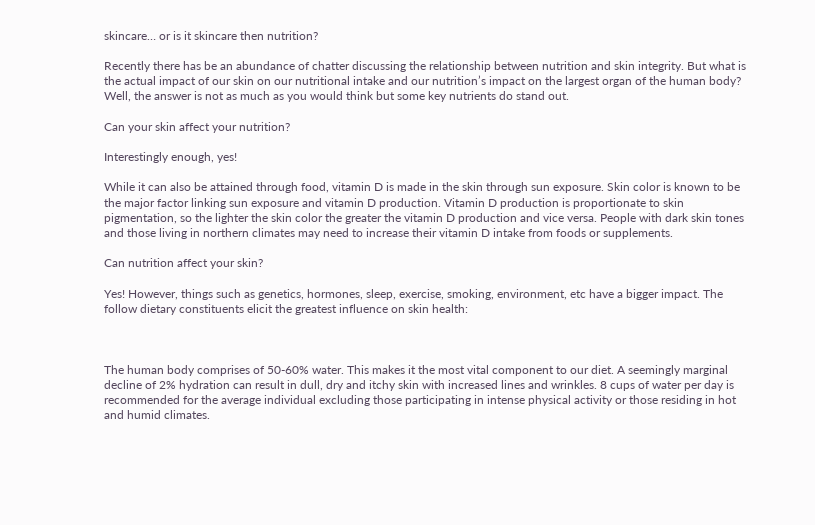skincare… or is it skincare then nutrition?

Recently there has be an abundance of chatter discussing the relationship between nutrition and skin integrity. But what is the actual impact of our skin on our nutritional intake and our nutrition’s impact on the largest organ of the human body? Well, the answer is not as much as you would think but some key nutrients do stand out.

Can your skin affect your nutrition?

Interestingly enough, yes!

While it can also be attained through food, vitamin D is made in the skin through sun exposure. Skin color is known to be the major factor linking sun exposure and vitamin D production. Vitamin D production is proportionate to skin pigmentation, so the lighter the skin color the greater the vitamin D production and vice versa. People with dark skin tones and those living in northern climates may need to increase their vitamin D intake from foods or supplements.

Can nutrition affect your skin?

Yes! However, things such as genetics, hormones, sleep, exercise, smoking, environment, etc have a bigger impact. The follow dietary constituents elicit the greatest influence on skin health:



The human body comprises of 50-60% water. This makes it the most vital component to our diet. A seemingly marginal decline of 2% hydration can result in dull, dry and itchy skin with increased lines and wrinkles. 8 cups of water per day is recommended for the average individual excluding those participating in intense physical activity or those residing in hot and humid climates.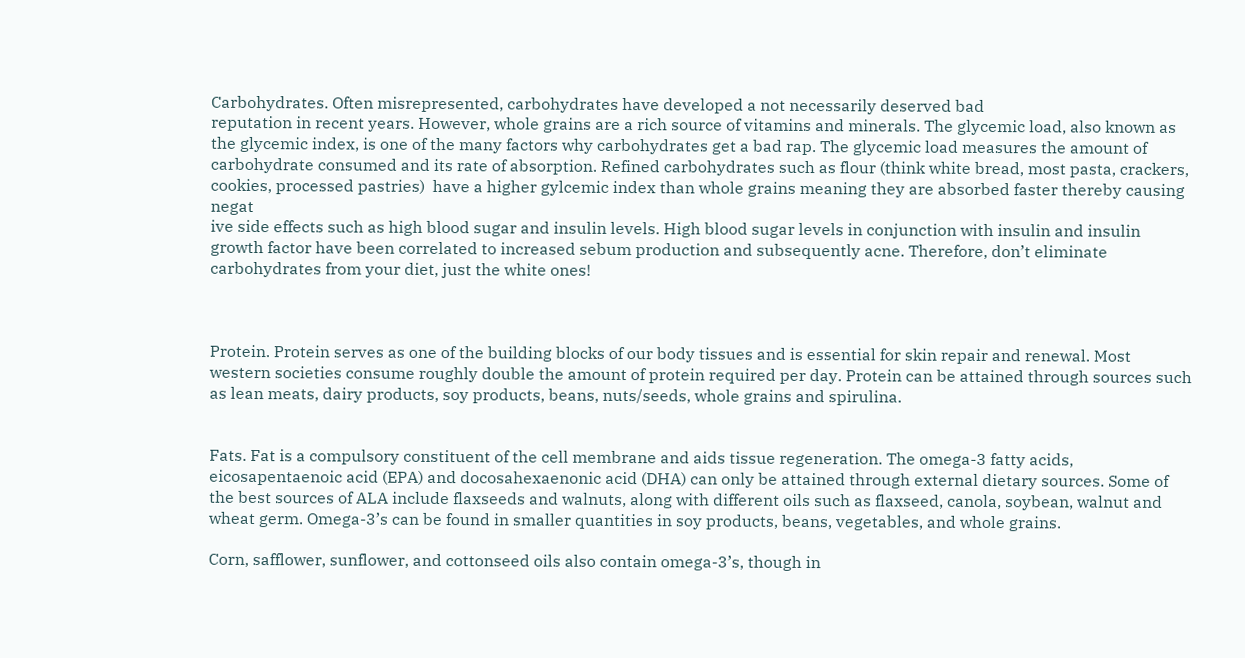Carbohydrates. Often misrepresented, carbohydrates have developed a not necessarily deserved bad
reputation in recent years. However, whole grains are a rich source of vitamins and minerals. The glycemic load, also known as the glycemic index, is one of the many factors why carbohydrates get a bad rap. The glycemic load measures the amount of carbohydrate consumed and its rate of absorption. Refined carbohydrates such as flour (think white bread, most pasta, crackers, cookies, processed pastries)  have a higher gylcemic index than whole grains meaning they are absorbed faster thereby causing negat
ive side effects such as high blood sugar and insulin levels. High blood sugar levels in conjunction with insulin and insulin growth factor have been correlated to increased sebum production and subsequently acne. Therefore, don’t eliminate carbohydrates from your diet, just the white ones!



Protein. Protein serves as one of the building blocks of our body tissues and is essential for skin repair and renewal. Most western societies consume roughly double the amount of protein required per day. Protein can be attained through sources such as lean meats, dairy products, soy products, beans, nuts/seeds, whole grains and spirulina.


Fats. Fat is a compulsory constituent of the cell membrane and aids tissue regeneration. The omega-3 fatty acids, eicosapentaenoic acid (EPA) and docosahexaenonic acid (DHA) can only be attained through external dietary sources. Some of the best sources of ALA include flaxseeds and walnuts, along with different oils such as flaxseed, canola, soybean, walnut and wheat germ. Omega-3’s can be found in smaller quantities in soy products, beans, vegetables, and whole grains.

Corn, safflower, sunflower, and cottonseed oils also contain omega-3’s, though in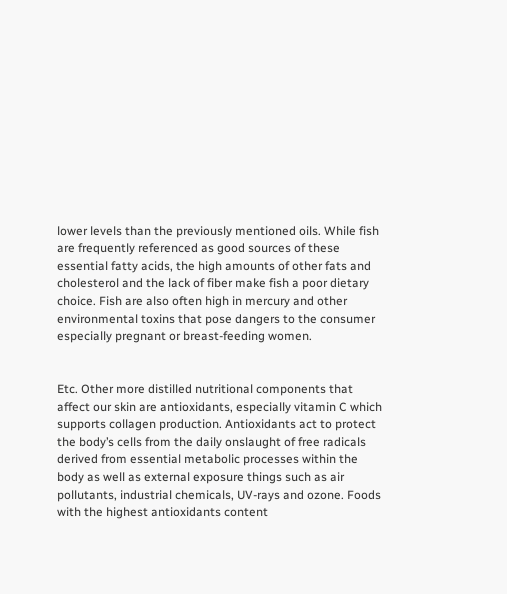lower levels than the previously mentioned oils. While fish are frequently referenced as good sources of these essential fatty acids, the high amounts of other fats and cholesterol and the lack of fiber make fish a poor dietary choice. Fish are also often high in mercury and other environmental toxins that pose dangers to the consumer especially pregnant or breast-feeding women.


Etc. Other more distilled nutritional components that affect our skin are antioxidants, especially vitamin C which supports collagen production. Antioxidants act to protect the body’s cells from the daily onslaught of free radicals derived from essential metabolic processes within the body as well as external exposure things such as air pollutants, industrial chemicals, UV-rays and ozone. Foods with the highest antioxidants content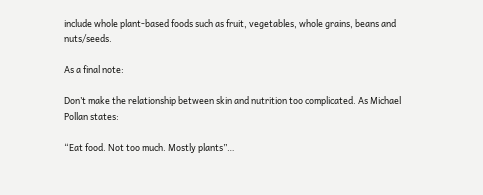include whole plant-based foods such as fruit, vegetables, whole grains, beans and nuts/seeds.

As a final note:

Don’t make the relationship between skin and nutrition too complicated. As Michael Pollan states:

“Eat food. Not too much. Mostly plants”…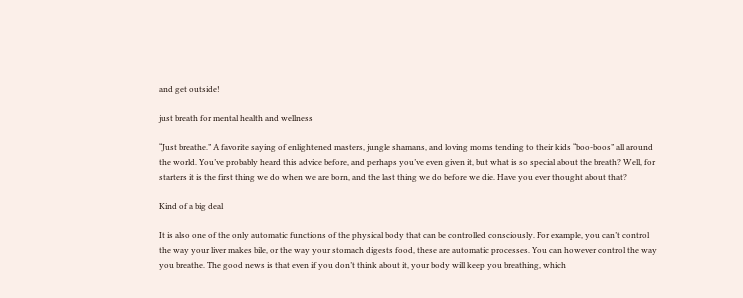and get outside!

just breath for mental health and wellness

“Just breathe.” A favorite saying of enlightened masters, jungle shamans, and loving moms tending to their kids “boo-boos” all around the world. You’ve probably heard this advice before, and perhaps you’ve even given it, but what is so special about the breath? Well, for starters it is the first thing we do when we are born, and the last thing we do before we die. Have you ever thought about that?

Kind of a big deal

It is also one of the only automatic functions of the physical body that can be controlled consciously. For example, you can’t control the way your liver makes bile, or the way your stomach digests food, these are automatic processes. You can however control the way you breathe. The good news is that even if you don’t think about it, your body will keep you breathing, which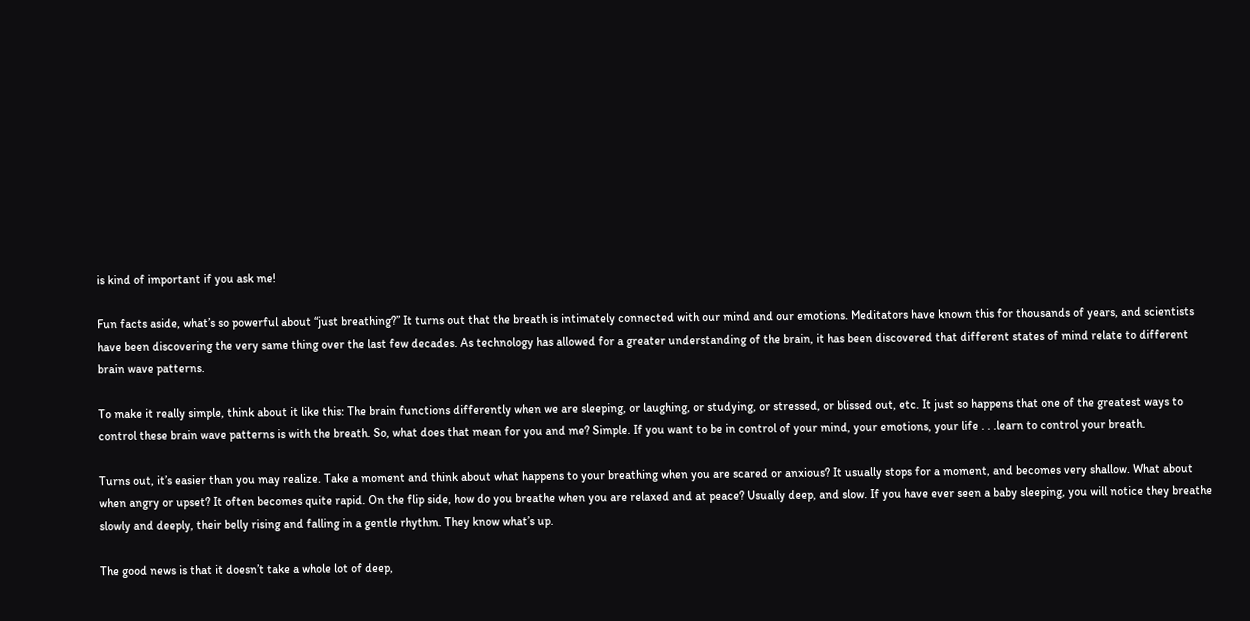is kind of important if you ask me!

Fun facts aside, what’s so powerful about “just breathing?” It turns out that the breath is intimately connected with our mind and our emotions. Meditators have known this for thousands of years, and scientists have been discovering the very same thing over the last few decades. As technology has allowed for a greater understanding of the brain, it has been discovered that different states of mind relate to different brain wave patterns.

To make it really simple, think about it like this: The brain functions differently when we are sleeping, or laughing, or studying, or stressed, or blissed out, etc. It just so happens that one of the greatest ways to control these brain wave patterns is with the breath. So, what does that mean for you and me? Simple. If you want to be in control of your mind, your emotions, your life . . .learn to control your breath.

Turns out, it’s easier than you may realize. Take a moment and think about what happens to your breathing when you are scared or anxious? It usually stops for a moment, and becomes very shallow. What about when angry or upset? It often becomes quite rapid. On the flip side, how do you breathe when you are relaxed and at peace? Usually deep, and slow. If you have ever seen a baby sleeping, you will notice they breathe slowly and deeply, their belly rising and falling in a gentle rhythm. They know what’s up.

The good news is that it doesn’t take a whole lot of deep,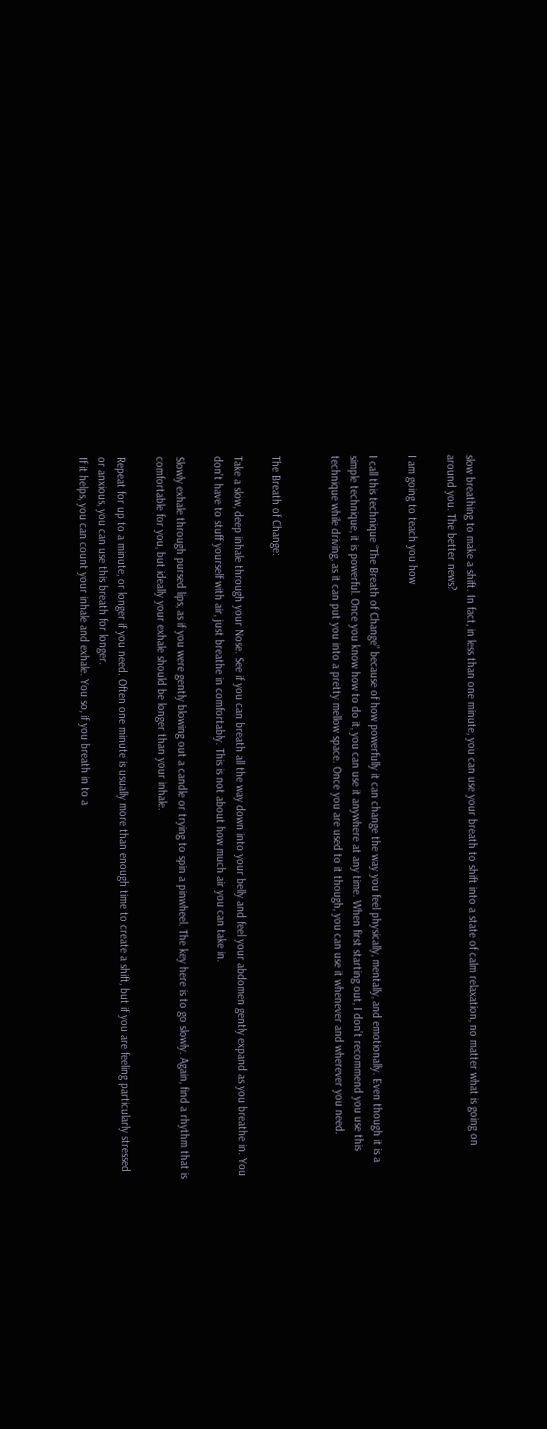slow breathing to make a shift. In fact, in less than one minute, you can use your breath to shift into a state of calm relaxation, no matter what is going on around you. The better news?

I am going to teach you how

I call this technique “The Breath of Change” because of how powerfully it can change the way you feel physically, mentally, and emotionally. Even though it is a simple technique, it is powerful. Once you know how to do it, you can use it anywhere at any time. When first starting out, I don’t recommend you use this technique while driving, as it can put you into a pretty mellow space. Once you are used to it though, you can use it whenever and wherever you need.


The Breath of Change:

Take a slow, deep inhale through your Nose. See if you can breath all the way down into your belly and feel your abdomen gently expand as you breathe in. You don’t have to stuff yourself with air, just breathe in comfortably. This is not about how much air you can take in.

Slowly exhale through pursed lips, as if you were gently blowing out a candle or trying to spin a pinwheel. The key here is to go slowly. Again, find a rhythm that is comfortable for you, but ideally your exhale should be longer than your inhale.

Repeat for up to a minute, or longer if you need. Often one minute is usually more than enough time to create a shift, but if you are feeling particularly stressed or anxious, you can use this breath for longer.
If it helps, you can count your inhale and exhale. You so, if you breath in to a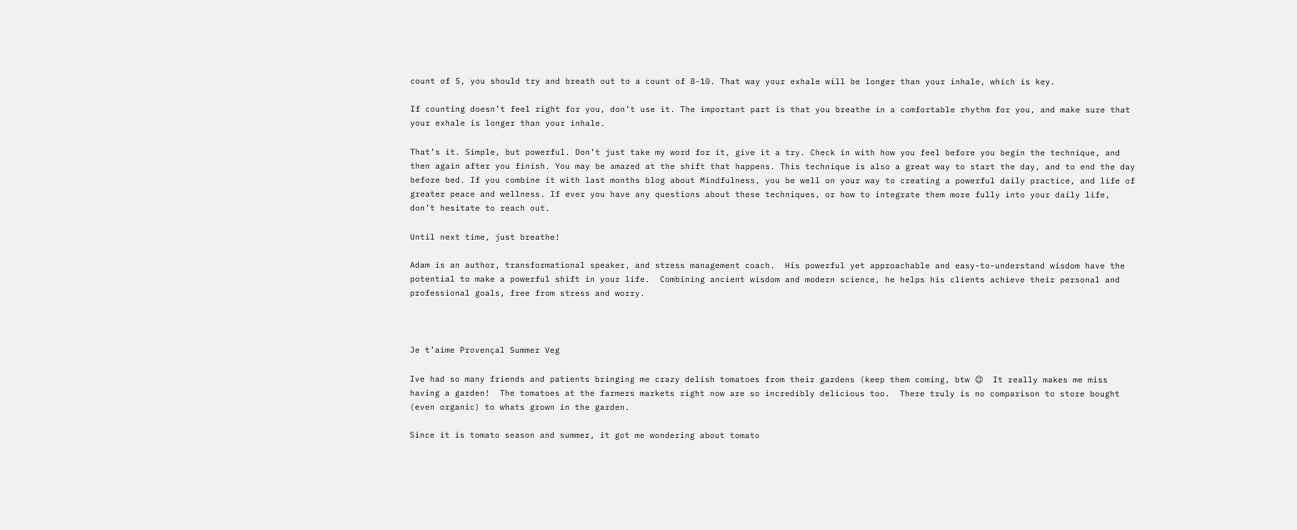count of 5, you should try and breath out to a count of 8-10. That way your exhale will be longer than your inhale, which is key.

If counting doesn’t feel right for you, don’t use it. The important part is that you breathe in a comfortable rhythm for you, and make sure that your exhale is longer than your inhale.

That’s it. Simple, but powerful. Don’t just take my word for it, give it a try. Check in with how you feel before you begin the technique, and then again after you finish. You may be amazed at the shift that happens. This technique is also a great way to start the day, and to end the day before bed. If you combine it with last months blog about Mindfulness, you be well on your way to creating a powerful daily practice, and life of greater peace and wellness. If ever you have any questions about these techniques, or how to integrate them more fully into your daily life, don’t hesitate to reach out.

Until next time, just breathe!

Adam is an author, transformational speaker, and stress management coach.  His powerful yet approachable and easy-to-understand wisdom have the potential to make a powerful shift in your life.  Combining ancient wisdom and modern science, he helps his clients achieve their personal and professional goals, free from stress and worry.



Je t’aime Provençal Summer Veg

Ive had so many friends and patients bringing me crazy delish tomatoes from their gardens (keep them coming, btw 😉  It really makes me miss having a garden!  The tomatoes at the farmers markets right now are so incredibly delicious too.  There truly is no comparison to store bought (even organic) to whats grown in the garden.

Since it is tomato season and summer, it got me wondering about tomato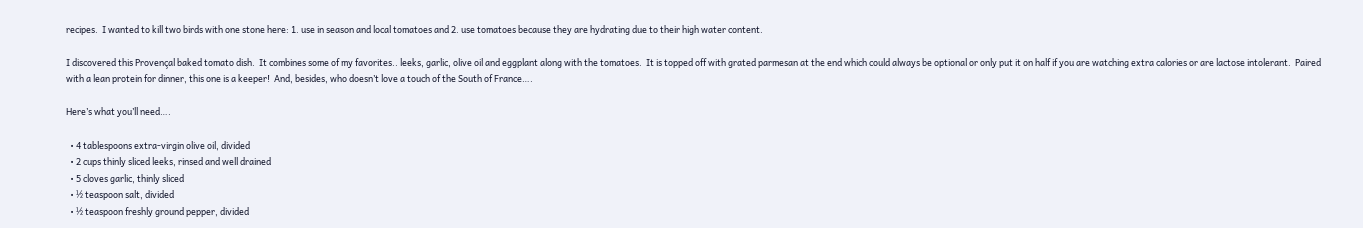recipes.  I wanted to kill two birds with one stone here: 1. use in season and local tomatoes and 2. use tomatoes because they are hydrating due to their high water content.

I discovered this Provençal baked tomato dish.  It combines some of my favorites.. leeks, garlic, olive oil and eggplant along with the tomatoes.  It is topped off with grated parmesan at the end which could always be optional or only put it on half if you are watching extra calories or are lactose intolerant.  Paired with a lean protein for dinner, this one is a keeper!  And, besides, who doesn’t love a touch of the South of France….

Here’s what you’ll need….

  • 4 tablespoons extra-virgin olive oil, divided
  • 2 cups thinly sliced leeks, rinsed and well drained
  • 5 cloves garlic, thinly sliced
  • ½ teaspoon salt, divided
  • ½ teaspoon freshly ground pepper, divided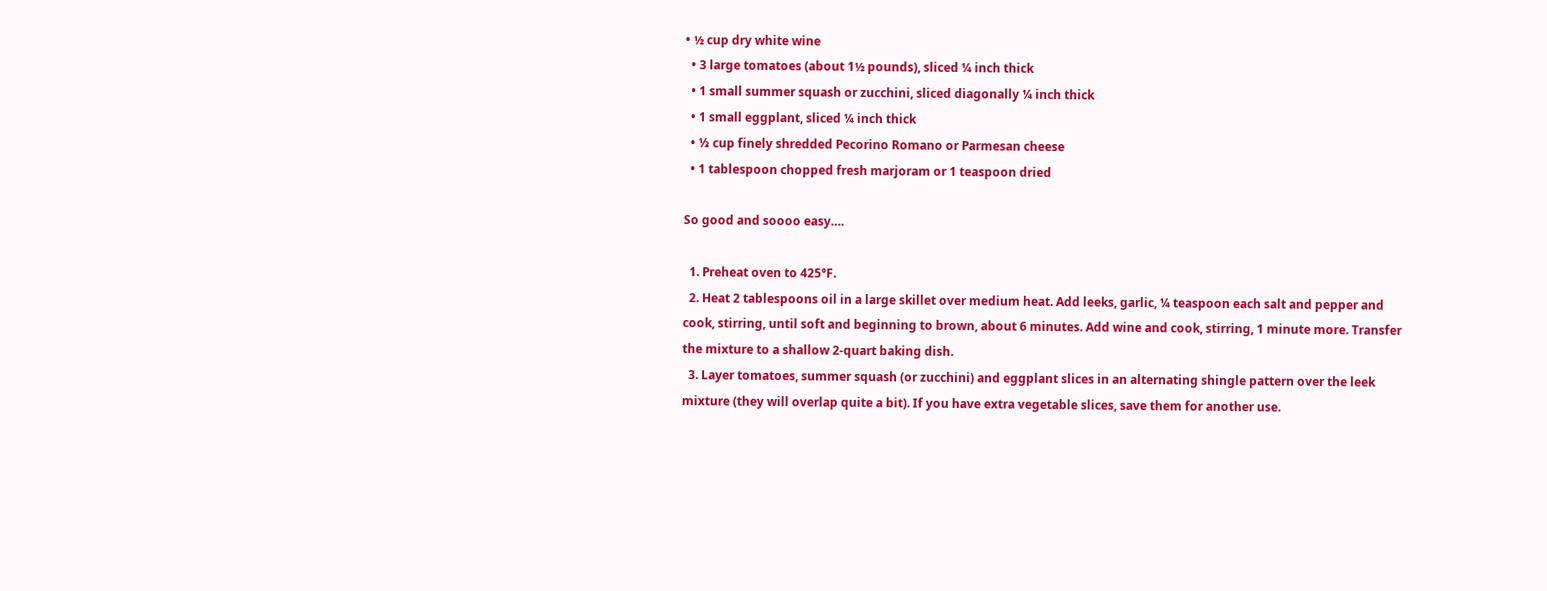• ½ cup dry white wine
  • 3 large tomatoes (about 1½ pounds), sliced ¼ inch thick
  • 1 small summer squash or zucchini, sliced diagonally ¼ inch thick
  • 1 small eggplant, sliced ¼ inch thick
  • ⅓ cup finely shredded Pecorino Romano or Parmesan cheese
  • 1 tablespoon chopped fresh marjoram or 1 teaspoon dried

So good and soooo easy….

  1. Preheat oven to 425°F.
  2. Heat 2 tablespoons oil in a large skillet over medium heat. Add leeks, garlic, ¼ teaspoon each salt and pepper and cook, stirring, until soft and beginning to brown, about 6 minutes. Add wine and cook, stirring, 1 minute more. Transfer the mixture to a shallow 2-quart baking dish.
  3. Layer tomatoes, summer squash (or zucchini) and eggplant slices in an alternating shingle pattern over the leek mixture (they will overlap quite a bit). If you have extra vegetable slices, save them for another use.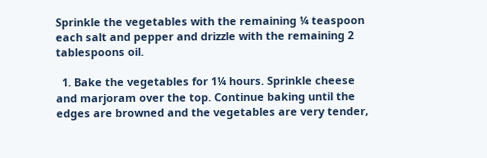Sprinkle the vegetables with the remaining ¼ teaspoon each salt and pepper and drizzle with the remaining 2 tablespoons oil.

  1. Bake the vegetables for 1¼ hours. Sprinkle cheese and marjoram over the top. Continue baking until the edges are browned and the vegetables are very tender,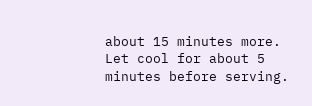about 15 minutes more. Let cool for about 5 minutes before serving.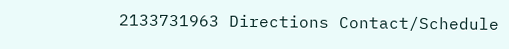2133731963 Directions Contact/Schedule